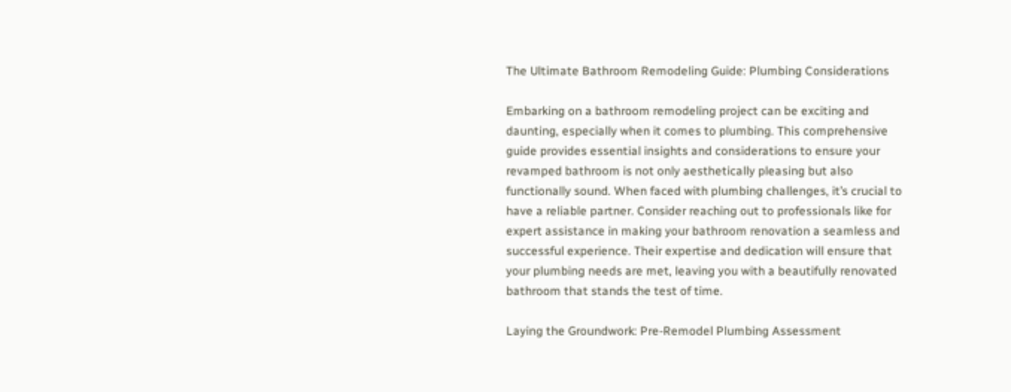The Ultimate Bathroom Remodeling Guide: Plumbing Considerations

Embarking on a bathroom remodeling project can be exciting and daunting, especially when it comes to plumbing. This comprehensive guide provides essential insights and considerations to ensure your revamped bathroom is not only aesthetically pleasing but also functionally sound. When faced with plumbing challenges, it’s crucial to have a reliable partner. Consider reaching out to professionals like for expert assistance in making your bathroom renovation a seamless and successful experience. Their expertise and dedication will ensure that your plumbing needs are met, leaving you with a beautifully renovated bathroom that stands the test of time.

Laying the Groundwork: Pre-Remodel Plumbing Assessment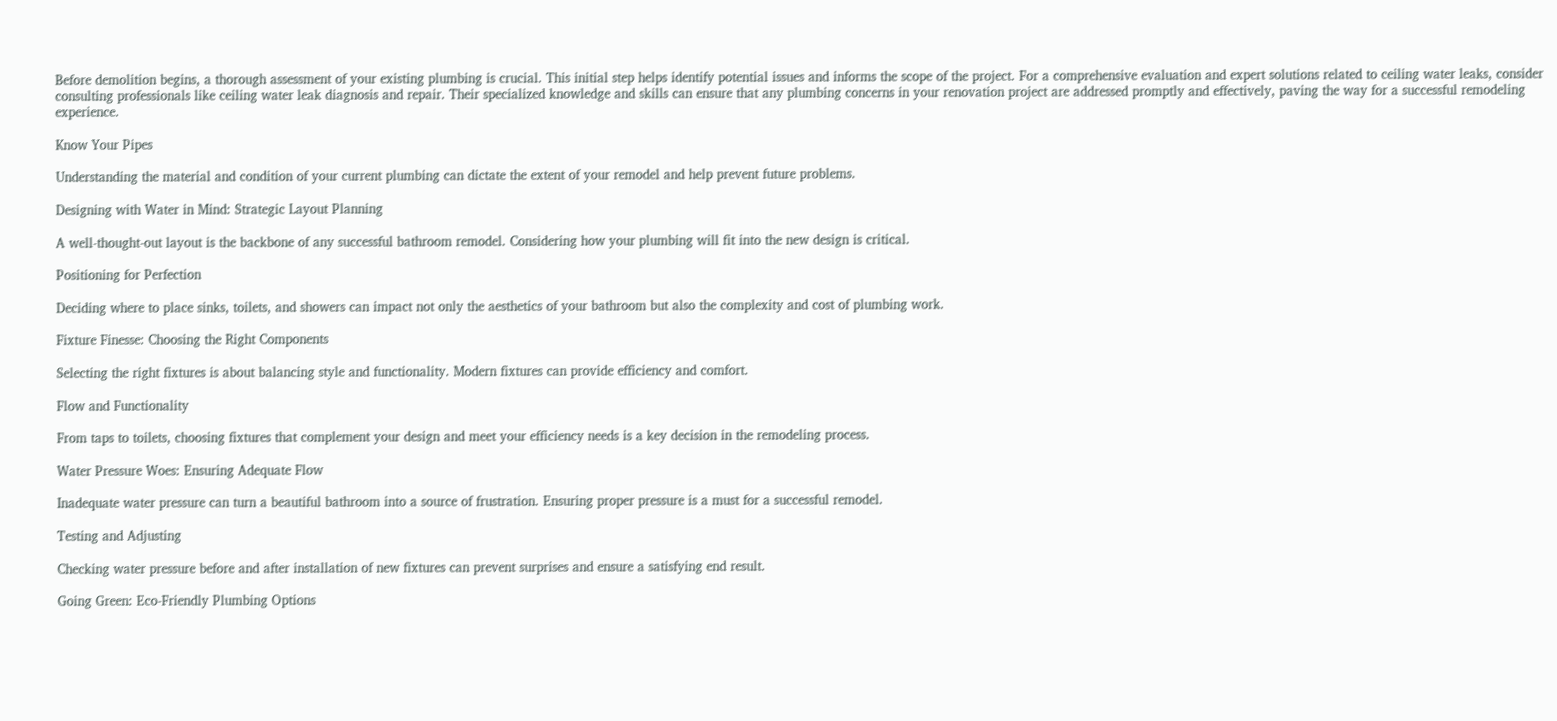Before demolition begins, a thorough assessment of your existing plumbing is crucial. This initial step helps identify potential issues and informs the scope of the project. For a comprehensive evaluation and expert solutions related to ceiling water leaks, consider consulting professionals like ceiling water leak diagnosis and repair. Their specialized knowledge and skills can ensure that any plumbing concerns in your renovation project are addressed promptly and effectively, paving the way for a successful remodeling experience.

Know Your Pipes

Understanding the material and condition of your current plumbing can dictate the extent of your remodel and help prevent future problems.

Designing with Water in Mind: Strategic Layout Planning

A well-thought-out layout is the backbone of any successful bathroom remodel. Considering how your plumbing will fit into the new design is critical.

Positioning for Perfection

Deciding where to place sinks, toilets, and showers can impact not only the aesthetics of your bathroom but also the complexity and cost of plumbing work.

Fixture Finesse: Choosing the Right Components

Selecting the right fixtures is about balancing style and functionality. Modern fixtures can provide efficiency and comfort.

Flow and Functionality

From taps to toilets, choosing fixtures that complement your design and meet your efficiency needs is a key decision in the remodeling process.

Water Pressure Woes: Ensuring Adequate Flow

Inadequate water pressure can turn a beautiful bathroom into a source of frustration. Ensuring proper pressure is a must for a successful remodel.

Testing and Adjusting

Checking water pressure before and after installation of new fixtures can prevent surprises and ensure a satisfying end result.

Going Green: Eco-Friendly Plumbing Options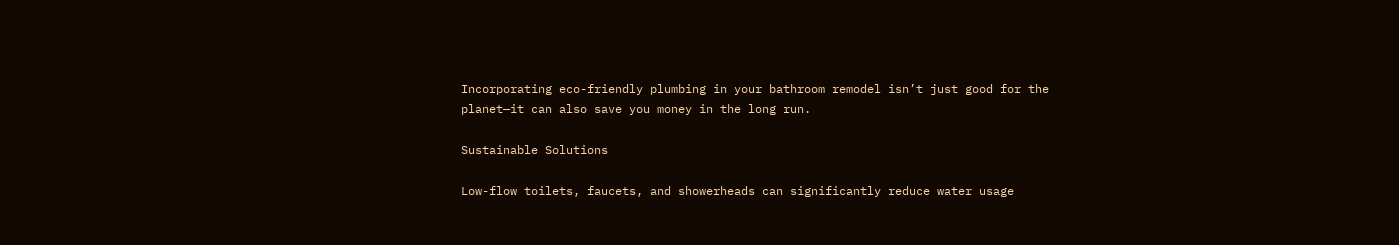Incorporating eco-friendly plumbing in your bathroom remodel isn’t just good for the planet—it can also save you money in the long run.

Sustainable Solutions

Low-flow toilets, faucets, and showerheads can significantly reduce water usage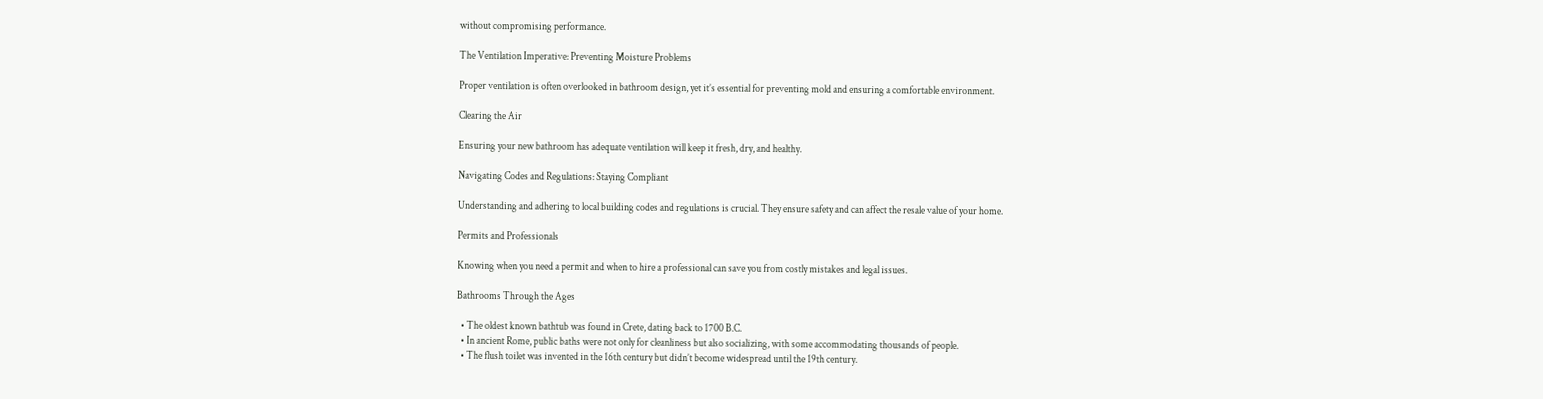without compromising performance.

The Ventilation Imperative: Preventing Moisture Problems

Proper ventilation is often overlooked in bathroom design, yet it’s essential for preventing mold and ensuring a comfortable environment.

Clearing the Air

Ensuring your new bathroom has adequate ventilation will keep it fresh, dry, and healthy.

Navigating Codes and Regulations: Staying Compliant

Understanding and adhering to local building codes and regulations is crucial. They ensure safety and can affect the resale value of your home.

Permits and Professionals

Knowing when you need a permit and when to hire a professional can save you from costly mistakes and legal issues.

Bathrooms Through the Ages

  • The oldest known bathtub was found in Crete, dating back to 1700 B.C.
  • In ancient Rome, public baths were not only for cleanliness but also socializing, with some accommodating thousands of people.
  • The flush toilet was invented in the 16th century but didn’t become widespread until the 19th century.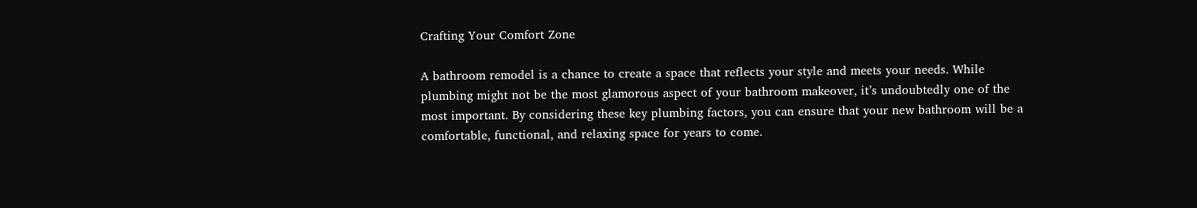Crafting Your Comfort Zone

A bathroom remodel is a chance to create a space that reflects your style and meets your needs. While plumbing might not be the most glamorous aspect of your bathroom makeover, it’s undoubtedly one of the most important. By considering these key plumbing factors, you can ensure that your new bathroom will be a comfortable, functional, and relaxing space for years to come.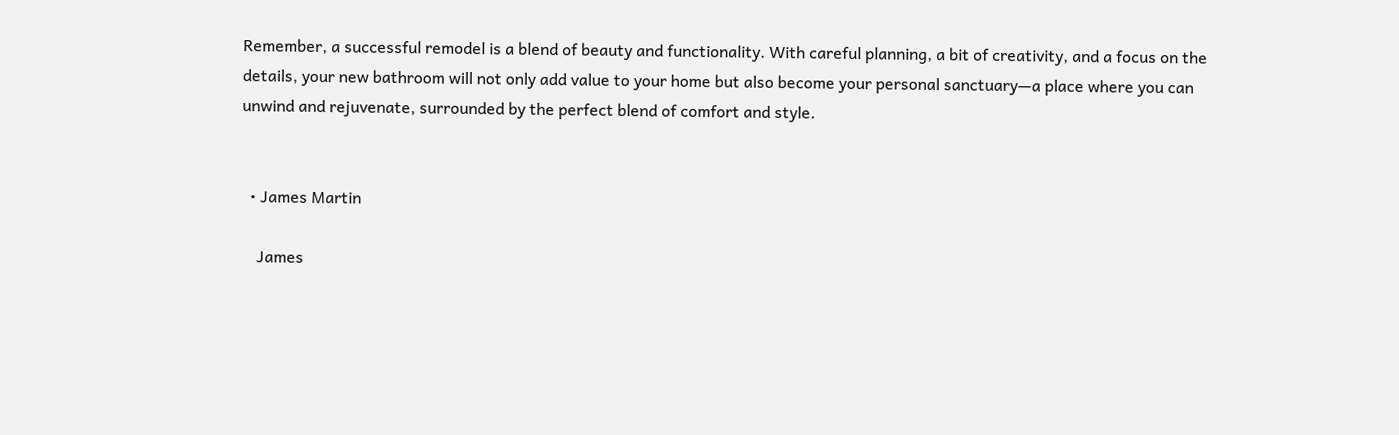Remember, a successful remodel is a blend of beauty and functionality. With careful planning, a bit of creativity, and a focus on the details, your new bathroom will not only add value to your home but also become your personal sanctuary—a place where you can unwind and rejuvenate, surrounded by the perfect blend of comfort and style.


  • James Martin

    James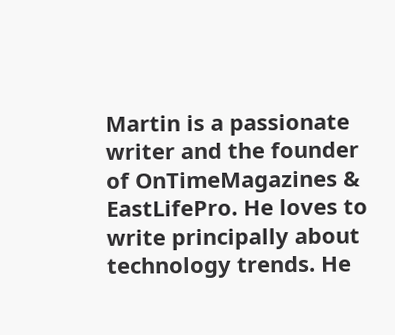Martin is a passionate writer and the founder of OnTimeMagazines & EastLifePro. He loves to write principally about technology trends. He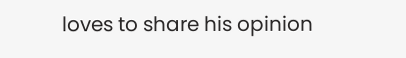loves to share his opinion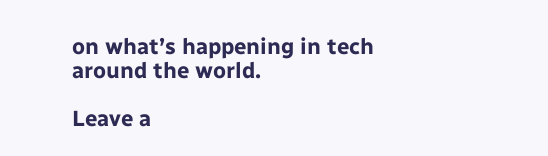on what’s happening in tech around the world.

Leave a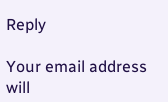Reply

Your email address will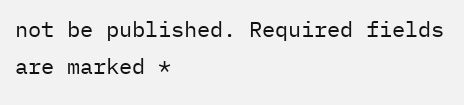not be published. Required fields are marked *